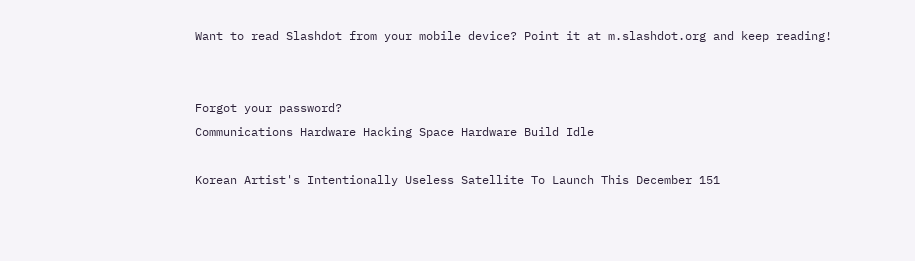Want to read Slashdot from your mobile device? Point it at m.slashdot.org and keep reading!


Forgot your password?
Communications Hardware Hacking Space Hardware Build Idle

Korean Artist's Intentionally Useless Satellite To Launch This December 151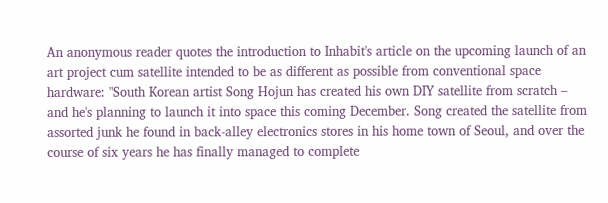An anonymous reader quotes the introduction to Inhabit's article on the upcoming launch of an art project cum satellite intended to be as different as possible from conventional space hardware: "South Korean artist Song Hojun has created his own DIY satellite from scratch – and he's planning to launch it into space this coming December. Song created the satellite from assorted junk he found in back-alley electronics stores in his home town of Seoul, and over the course of six years he has finally managed to complete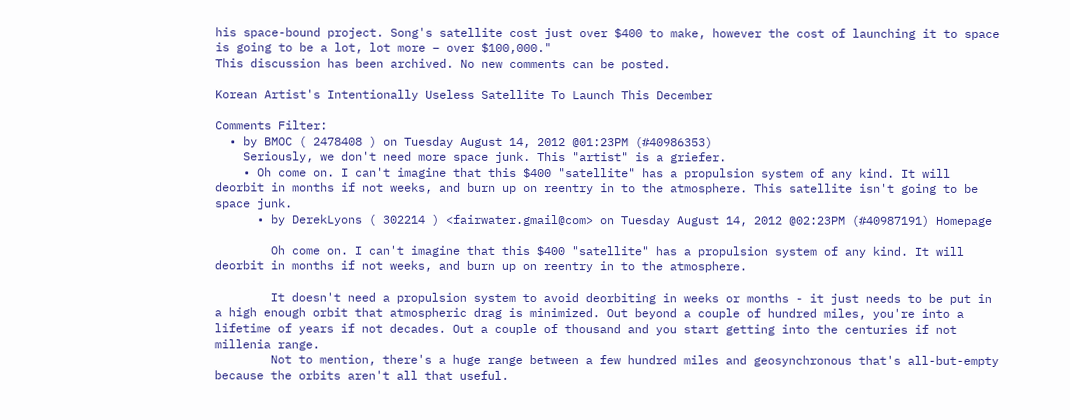his space-bound project. Song's satellite cost just over $400 to make, however the cost of launching it to space is going to be a lot, lot more – over $100,000."
This discussion has been archived. No new comments can be posted.

Korean Artist's Intentionally Useless Satellite To Launch This December

Comments Filter:
  • by BMOC ( 2478408 ) on Tuesday August 14, 2012 @01:23PM (#40986353)
    Seriously, we don't need more space junk. This "artist" is a griefer.
    • Oh come on. I can't imagine that this $400 "satellite" has a propulsion system of any kind. It will deorbit in months if not weeks, and burn up on reentry in to the atmosphere. This satellite isn't going to be space junk.
      • by DerekLyons ( 302214 ) <fairwater.gmail@com> on Tuesday August 14, 2012 @02:23PM (#40987191) Homepage

        Oh come on. I can't imagine that this $400 "satellite" has a propulsion system of any kind. It will deorbit in months if not weeks, and burn up on reentry in to the atmosphere.

        It doesn't need a propulsion system to avoid deorbiting in weeks or months - it just needs to be put in a high enough orbit that atmospheric drag is minimized. Out beyond a couple of hundred miles, you're into a lifetime of years if not decades. Out a couple of thousand and you start getting into the centuries if not millenia range.
        Not to mention, there's a huge range between a few hundred miles and geosynchronous that's all-but-empty because the orbits aren't all that useful.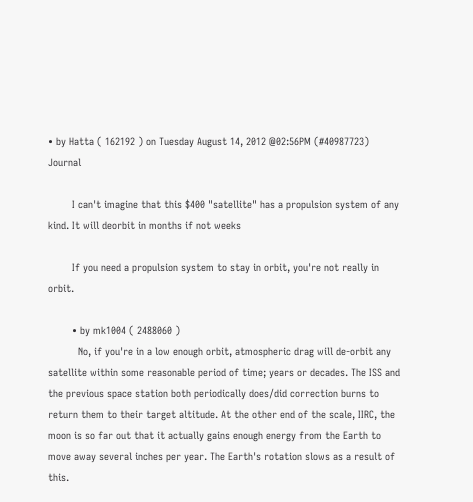• by Hatta ( 162192 ) on Tuesday August 14, 2012 @02:56PM (#40987723) Journal

        I can't imagine that this $400 "satellite" has a propulsion system of any kind. It will deorbit in months if not weeks

        If you need a propulsion system to stay in orbit, you're not really in orbit.

        • by mk1004 ( 2488060 )
          No, if you're in a low enough orbit, atmospheric drag will de-orbit any satellite within some reasonable period of time; years or decades. The ISS and the previous space station both periodically does/did correction burns to return them to their target altitude. At the other end of the scale, IIRC, the moon is so far out that it actually gains enough energy from the Earth to move away several inches per year. The Earth's rotation slows as a result of this.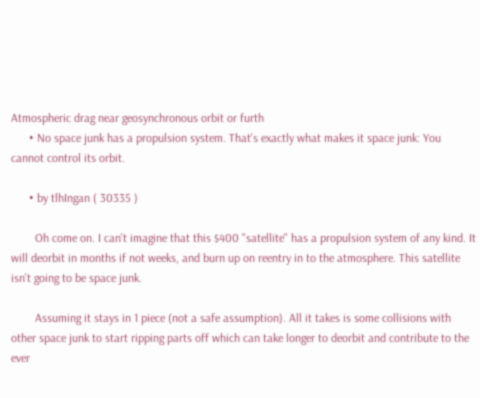Atmospheric drag near geosynchronous orbit or furth
      • No space junk has a propulsion system. That's exactly what makes it space junk: You cannot control its orbit.

      • by tlhIngan ( 30335 )

        Oh come on. I can't imagine that this $400 "satellite" has a propulsion system of any kind. It will deorbit in months if not weeks, and burn up on reentry in to the atmosphere. This satellite isn't going to be space junk.

        Assuming it stays in 1 piece (not a safe assumption). All it takes is some collisions with other space junk to start ripping parts off which can take longer to deorbit and contribute to the ever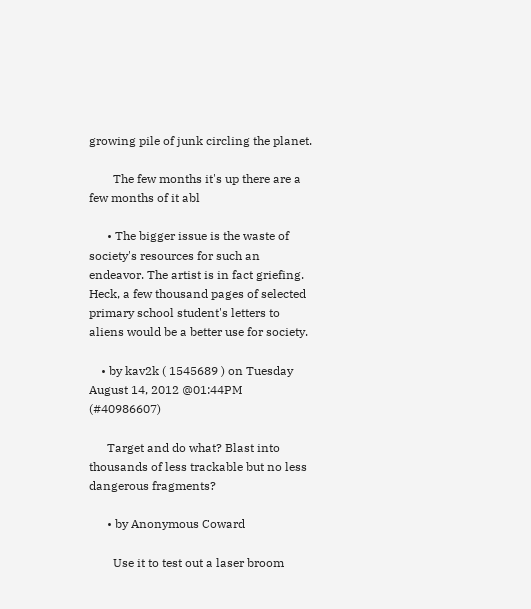growing pile of junk circling the planet.

        The few months it's up there are a few months of it abl

      • The bigger issue is the waste of society's resources for such an endeavor. The artist is in fact griefing. Heck, a few thousand pages of selected primary school student's letters to aliens would be a better use for society.

    • by kav2k ( 1545689 ) on Tuesday August 14, 2012 @01:44PM (#40986607)

      Target and do what? Blast into thousands of less trackable but no less dangerous fragments?

      • by Anonymous Coward

        Use it to test out a laser broom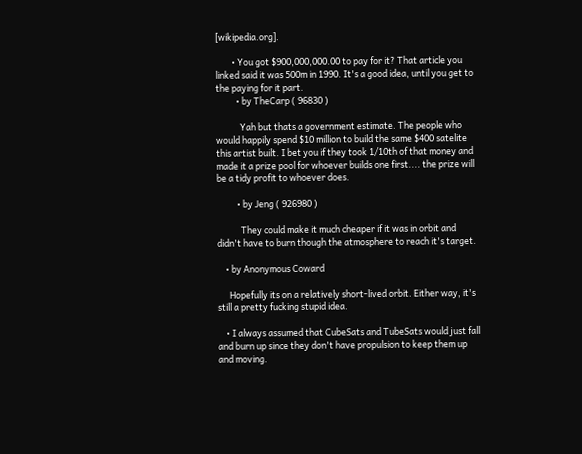[wikipedia.org].

        • You got $900,000,000.00 to pay for it? That article you linked said it was 500m in 1990. It's a good idea, until you get to the paying for it part.
          • by TheCarp ( 96830 )

            Yah but thats a government estimate. The people who would happily spend $10 million to build the same $400 satelite this artist built. I bet you if they took 1/10th of that money and made it a prize pool for whoever builds one first.... the prize will be a tidy profit to whoever does.

          • by Jeng ( 926980 )

            They could make it much cheaper if it was in orbit and didn't have to burn though the atmosphere to reach it's target.

    • by Anonymous Coward

      Hopefully its on a relatively short-lived orbit. Either way, it's still a pretty fucking stupid idea.

    • I always assumed that CubeSats and TubeSats would just fall and burn up since they don't have propulsion to keep them up and moving.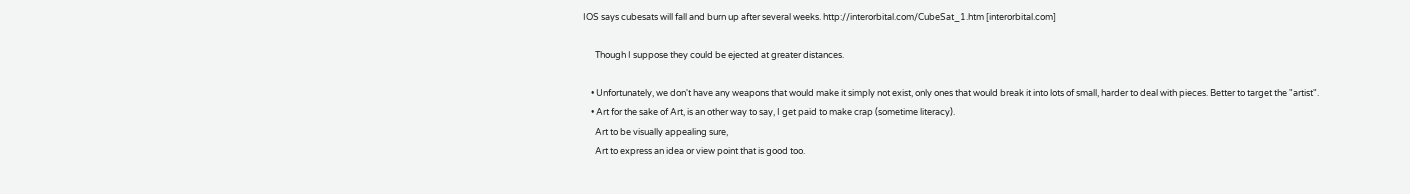IOS says cubesats will fall and burn up after several weeks. http://interorbital.com/CubeSat_1.htm [interorbital.com]

      Though I suppose they could be ejected at greater distances.

    • Unfortunately, we don't have any weapons that would make it simply not exist, only ones that would break it into lots of small, harder to deal with pieces. Better to target the "artist".
    • Art for the sake of Art, is an other way to say, I get paid to make crap (sometime literacy).
      Art to be visually appealing sure,
      Art to express an idea or view point that is good too.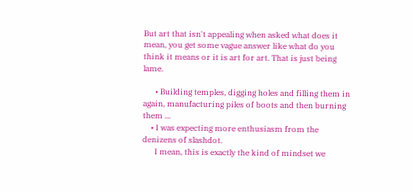But art that isn't appealing when asked what does it mean, you get some vague answer like what do you think it means or it is art for art. That is just being lame.

      • Building temples, digging holes and filling them in again, manufacturing piles of boots and then burning them ...
    • I was expecting more enthusiasm from the denizens of slashdot.
      I mean, this is exactly the kind of mindset we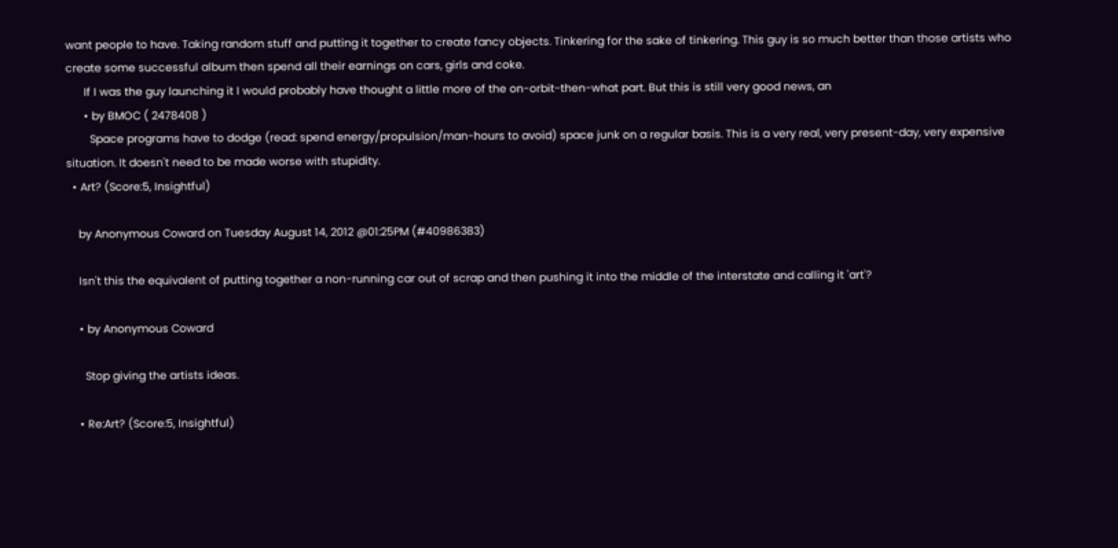want people to have. Taking random stuff and putting it together to create fancy objects. Tinkering for the sake of tinkering. This guy is so much better than those artists who create some successful album then spend all their earnings on cars, girls and coke.
      If I was the guy launching it I would probably have thought a little more of the on-orbit-then-what part. But this is still very good news, an
      • by BMOC ( 2478408 )
        Space programs have to dodge (read: spend energy/propulsion/man-hours to avoid) space junk on a regular basis. This is a very real, very present-day, very expensive situation. It doesn't need to be made worse with stupidity.
  • Art? (Score:5, Insightful)

    by Anonymous Coward on Tuesday August 14, 2012 @01:25PM (#40986383)

    Isn't this the equivalent of putting together a non-running car out of scrap and then pushing it into the middle of the interstate and calling it 'art'?

    • by Anonymous Coward

      Stop giving the artists ideas.

    • Re:Art? (Score:5, Insightful)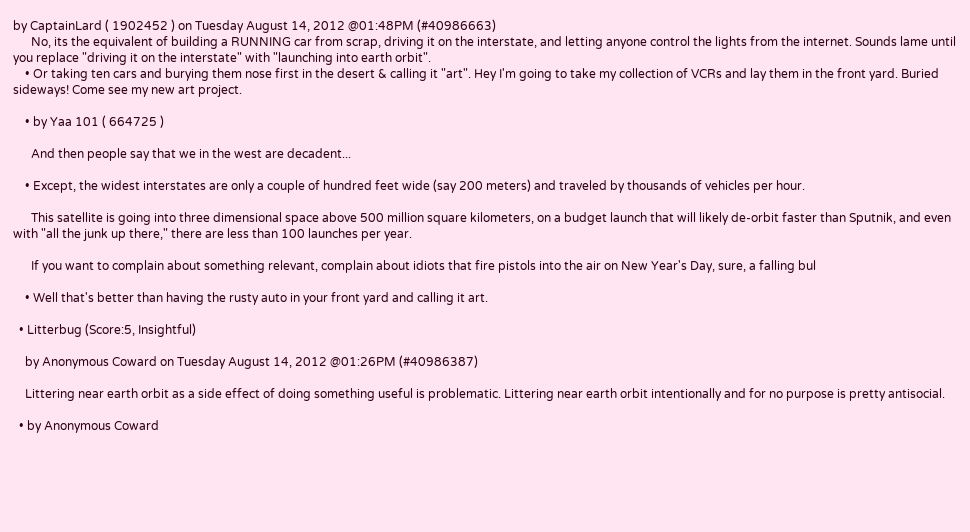by CaptainLard ( 1902452 ) on Tuesday August 14, 2012 @01:48PM (#40986663)
      No, its the equivalent of building a RUNNING car from scrap, driving it on the interstate, and letting anyone control the lights from the internet. Sounds lame until you replace "driving it on the interstate" with "launching into earth orbit".
    • Or taking ten cars and burying them nose first in the desert & calling it "art". Hey I'm going to take my collection of VCRs and lay them in the front yard. Buried sideways! Come see my new art project.

    • by Yaa 101 ( 664725 )

      And then people say that we in the west are decadent...

    • Except, the widest interstates are only a couple of hundred feet wide (say 200 meters) and traveled by thousands of vehicles per hour.

      This satellite is going into three dimensional space above 500 million square kilometers, on a budget launch that will likely de-orbit faster than Sputnik, and even with "all the junk up there," there are less than 100 launches per year.

      If you want to complain about something relevant, complain about idiots that fire pistols into the air on New Year's Day, sure, a falling bul

    • Well that's better than having the rusty auto in your front yard and calling it art.

  • Litterbug (Score:5, Insightful)

    by Anonymous Coward on Tuesday August 14, 2012 @01:26PM (#40986387)

    Littering near earth orbit as a side effect of doing something useful is problematic. Littering near earth orbit intentionally and for no purpose is pretty antisocial.

  • by Anonymous Coward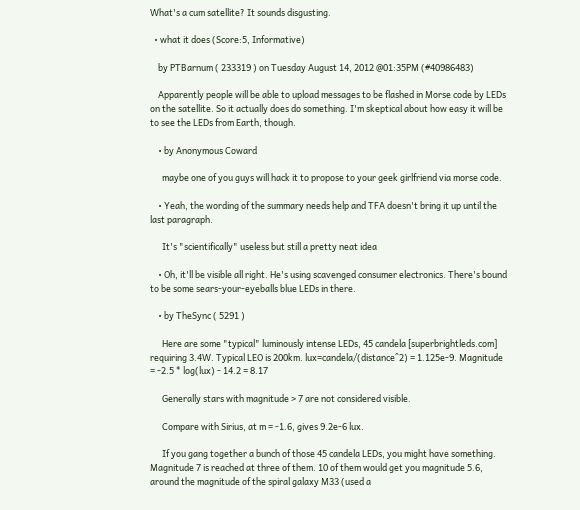What's a cum satellite? It sounds disgusting.

  • what it does (Score:5, Informative)

    by PTBarnum ( 233319 ) on Tuesday August 14, 2012 @01:35PM (#40986483)

    Apparently people will be able to upload messages to be flashed in Morse code by LEDs on the satellite. So it actually does do something. I'm skeptical about how easy it will be to see the LEDs from Earth, though.

    • by Anonymous Coward

      maybe one of you guys will hack it to propose to your geek girlfriend via morse code.

    • Yeah, the wording of the summary needs help and TFA doesn't bring it up until the last paragraph.

      It's "scientifically" useless but still a pretty neat idea

    • Oh, it'll be visible all right. He's using scavenged consumer electronics. There's bound to be some sears-your-eyeballs blue LEDs in there.

    • by TheSync ( 5291 )

      Here are some "typical" luminously intense LEDs, 45 candela [superbrightleds.com] requiring 3.4W. Typical LEO is 200km. lux=candela/(distance^2) = 1.125e-9. Magnitude = -2.5 * log(lux) - 14.2 = 8.17

      Generally stars with magnitude > 7 are not considered visible.

      Compare with Sirius, at m = -1.6, gives 9.2e-6 lux.

      If you gang together a bunch of those 45 candela LEDs, you might have something. Magnitude 7 is reached at three of them. 10 of them would get you magnitude 5.6, around the magnitude of the spiral galaxy M33 (used a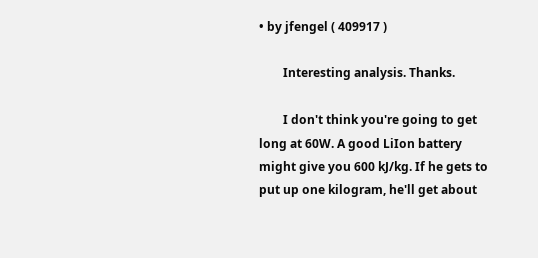• by jfengel ( 409917 )

        Interesting analysis. Thanks.

        I don't think you're going to get long at 60W. A good LiIon battery might give you 600 kJ/kg. If he gets to put up one kilogram, he'll get about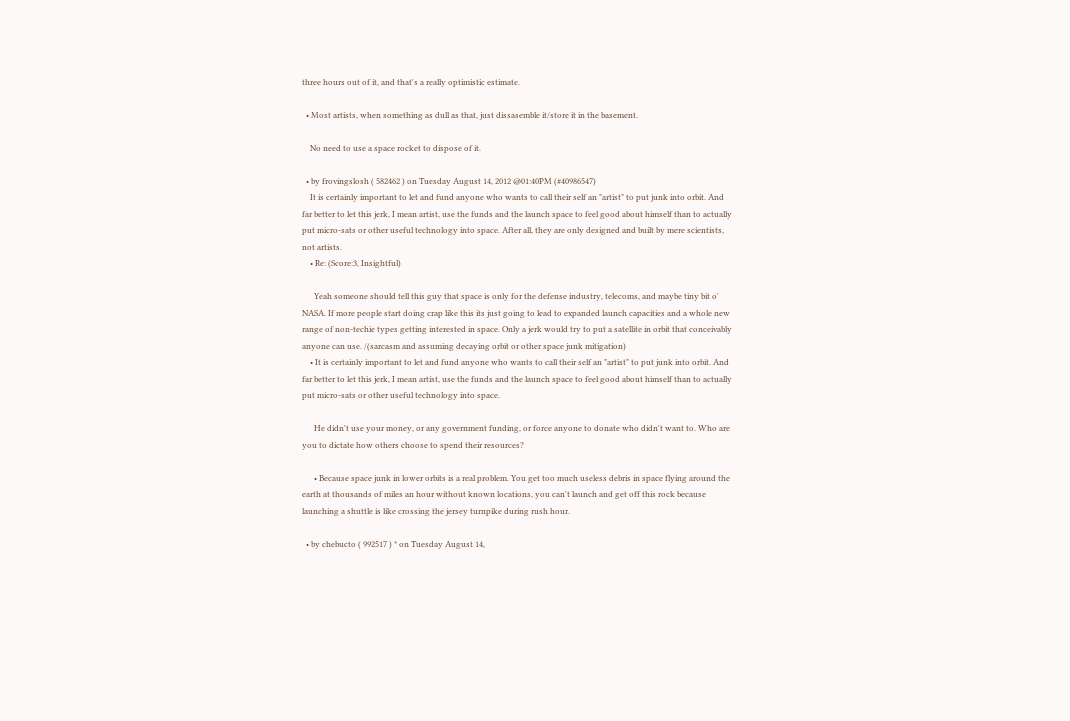three hours out of it, and that's a really optimistic estimate.

  • Most artists, when something as dull as that, just dissasemble it/store it in the basement.

    No need to use a space rocket to dispose of it.

  • by frovingslosh ( 582462 ) on Tuesday August 14, 2012 @01:40PM (#40986547)
    It is certainly important to let and fund anyone who wants to call their self an "artist" to put junk into orbit. And far better to let this jerk, I mean artist, use the funds and the launch space to feel good about himself than to actually put micro-sats or other useful technology into space. After all, they are only designed and built by mere scientists, not artists.
    • Re: (Score:3, Insightful)

      Yeah someone should tell this guy that space is only for the defense industry, telecoms, and maybe tiny bit o' NASA. If more people start doing crap like this its just going to lead to expanded launch capacities and a whole new range of non-techie types getting interested in space. Only a jerk would try to put a satellite in orbit that conceivably anyone can use. /(sarcasm and assuming decaying orbit or other space junk mitigation)
    • It is certainly important to let and fund anyone who wants to call their self an "artist" to put junk into orbit. And far better to let this jerk, I mean artist, use the funds and the launch space to feel good about himself than to actually put micro-sats or other useful technology into space.

      He didn't use your money, or any government funding, or force anyone to donate who didn't want to. Who are you to dictate how others choose to spend their resources?

      • Because space junk in lower orbits is a real problem. You get too much useless debris in space flying around the earth at thousands of miles an hour without known locations, you can't launch and get off this rock because launching a shuttle is like crossing the jersey turnpike during rush hour.

  • by chebucto ( 992517 ) * on Tuesday August 14,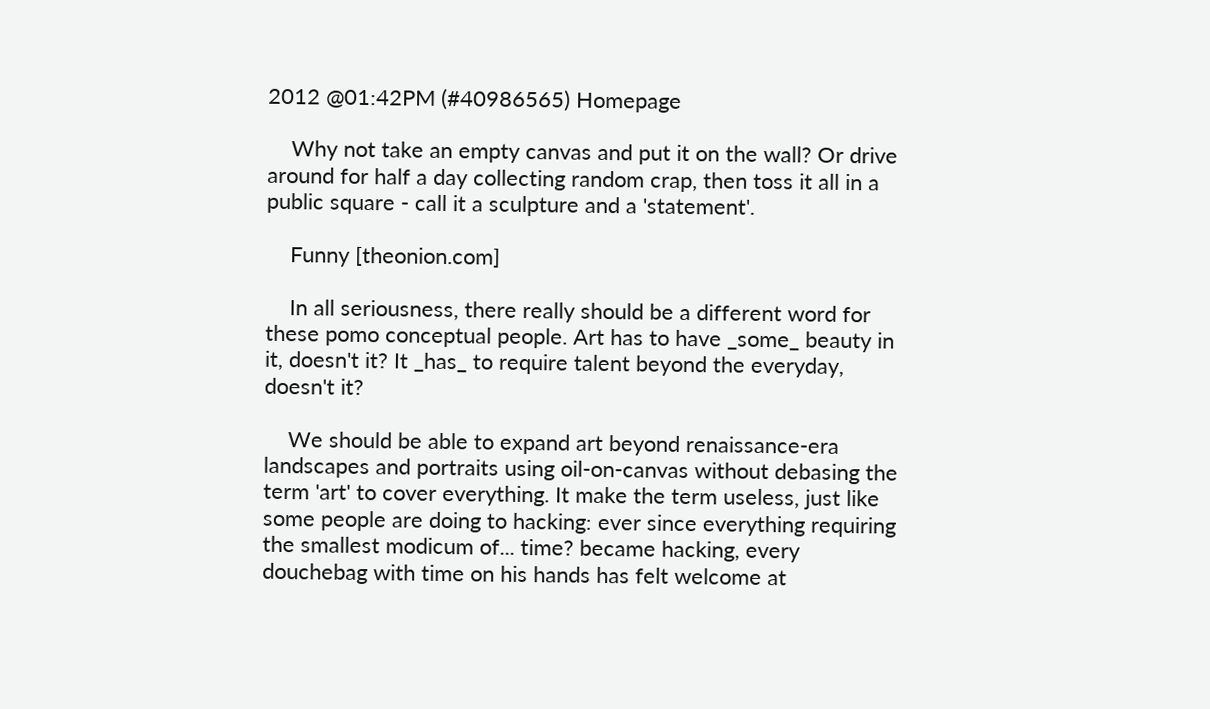2012 @01:42PM (#40986565) Homepage

    Why not take an empty canvas and put it on the wall? Or drive around for half a day collecting random crap, then toss it all in a public square - call it a sculpture and a 'statement'.

    Funny [theonion.com]

    In all seriousness, there really should be a different word for these pomo conceptual people. Art has to have _some_ beauty in it, doesn't it? It _has_ to require talent beyond the everyday, doesn't it?

    We should be able to expand art beyond renaissance-era landscapes and portraits using oil-on-canvas without debasing the term 'art' to cover everything. It make the term useless, just like some people are doing to hacking: ever since everything requiring the smallest modicum of... time? became hacking, every douchebag with time on his hands has felt welcome at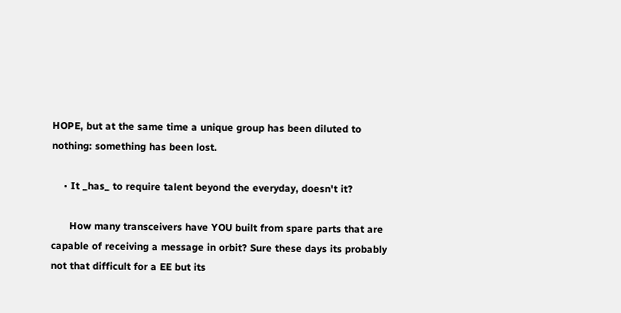HOPE, but at the same time a unique group has been diluted to nothing: something has been lost.

    • It _has_ to require talent beyond the everyday, doesn't it?

      How many transceivers have YOU built from spare parts that are capable of receiving a message in orbit? Sure these days its probably not that difficult for a EE but its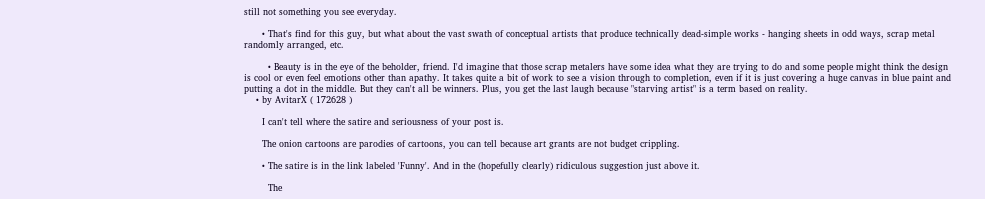still not something you see everyday.

      • That's find for this guy, but what about the vast swath of conceptual artists that produce technically dead-simple works - hanging sheets in odd ways, scrap metal randomly arranged, etc.

        • Beauty is in the eye of the beholder, friend. I'd imagine that those scrap metalers have some idea what they are trying to do and some people might think the design is cool or even feel emotions other than apathy. It takes quite a bit of work to see a vision through to completion, even if it is just covering a huge canvas in blue paint and putting a dot in the middle. But they can't all be winners. Plus, you get the last laugh because "starving artist" is a term based on reality.
    • by AvitarX ( 172628 )

      I can't tell where the satire and seriousness of your post is.

      The onion cartoons are parodies of cartoons, you can tell because art grants are not budget crippling.

      • The satire is in the link labeled 'Funny'. And in the (hopefully clearly) ridiculous suggestion just above it.

        The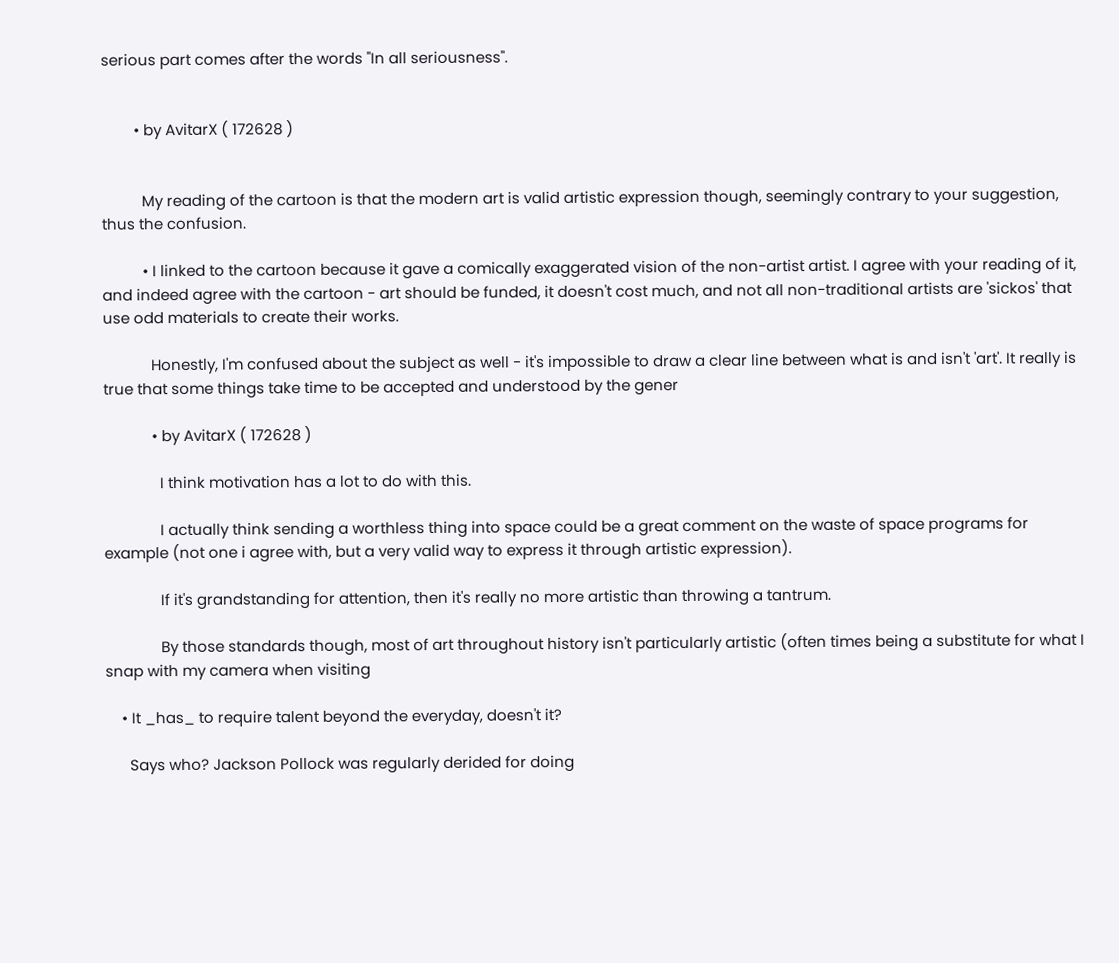serious part comes after the words "In all seriousness".


        • by AvitarX ( 172628 )


          My reading of the cartoon is that the modern art is valid artistic expression though, seemingly contrary to your suggestion, thus the confusion.

          • I linked to the cartoon because it gave a comically exaggerated vision of the non-artist artist. I agree with your reading of it, and indeed agree with the cartoon - art should be funded, it doesn't cost much, and not all non-traditional artists are 'sickos' that use odd materials to create their works.

            Honestly, I'm confused about the subject as well - it's impossible to draw a clear line between what is and isn't 'art'. It really is true that some things take time to be accepted and understood by the gener

            • by AvitarX ( 172628 )

              I think motivation has a lot to do with this.

              I actually think sending a worthless thing into space could be a great comment on the waste of space programs for example (not one i agree with, but a very valid way to express it through artistic expression).

              If it's grandstanding for attention, then it's really no more artistic than throwing a tantrum.

              By those standards though, most of art throughout history isn't particularly artistic (often times being a substitute for what I snap with my camera when visiting

    • It _has_ to require talent beyond the everyday, doesn't it?

      Says who? Jackson Pollock was regularly derided for doing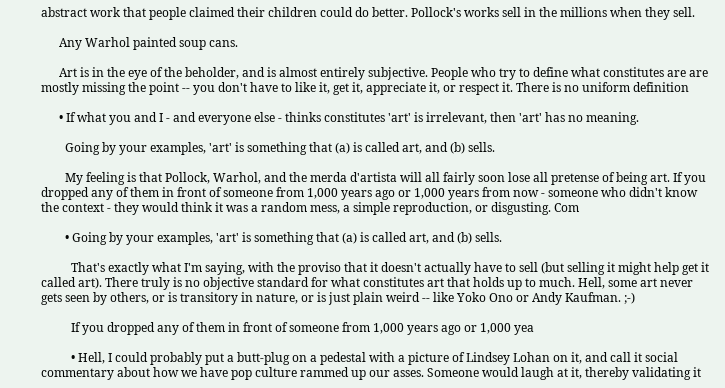abstract work that people claimed their children could do better. Pollock's works sell in the millions when they sell.

      Any Warhol painted soup cans.

      Art is in the eye of the beholder, and is almost entirely subjective. People who try to define what constitutes are are mostly missing the point -- you don't have to like it, get it, appreciate it, or respect it. There is no uniform definition

      • If what you and I - and everyone else - thinks constitutes 'art' is irrelevant, then 'art' has no meaning.

        Going by your examples, 'art' is something that (a) is called art, and (b) sells.

        My feeling is that Pollock, Warhol, and the merda d'artista will all fairly soon lose all pretense of being art. If you dropped any of them in front of someone from 1,000 years ago or 1,000 years from now - someone who didn't know the context - they would think it was a random mess, a simple reproduction, or disgusting. Com

        • Going by your examples, 'art' is something that (a) is called art, and (b) sells.

          That's exactly what I'm saying, with the proviso that it doesn't actually have to sell (but selling it might help get it called art). There truly is no objective standard for what constitutes art that holds up to much. Hell, some art never gets seen by others, or is transitory in nature, or is just plain weird -- like Yoko Ono or Andy Kaufman. ;-)

          If you dropped any of them in front of someone from 1,000 years ago or 1,000 yea

          • Hell, I could probably put a butt-plug on a pedestal with a picture of Lindsey Lohan on it, and call it social commentary about how we have pop culture rammed up our asses. Someone would laugh at it, thereby validating it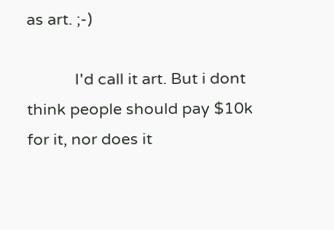as art. ;-)

            I'd call it art. But i dont think people should pay $10k for it, nor does it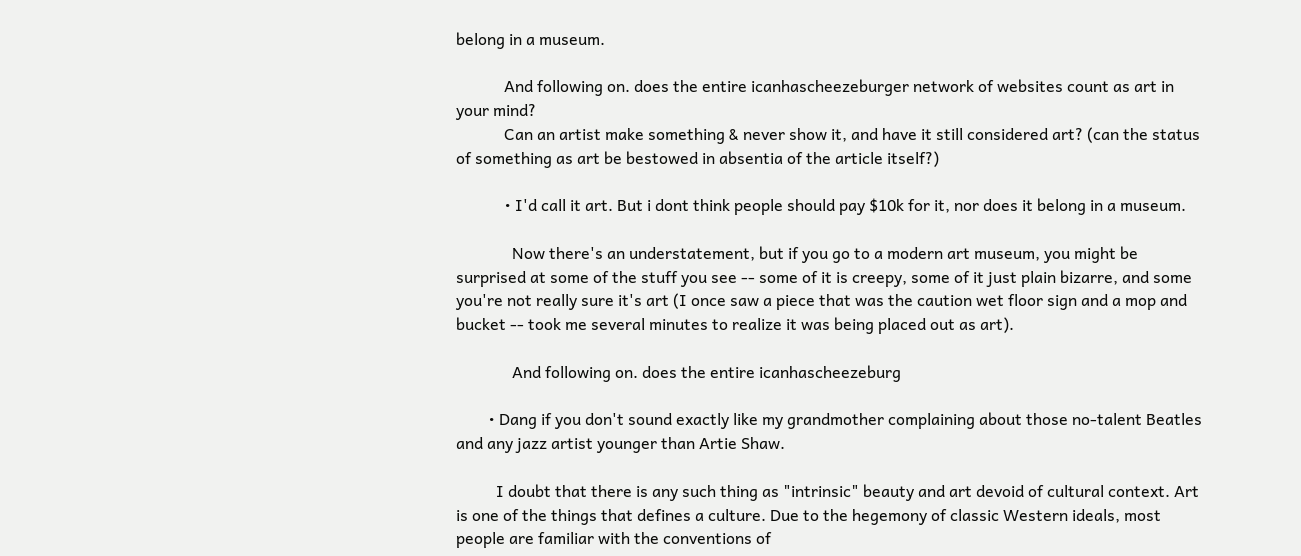belong in a museum.

            And following on. does the entire icanhascheezeburger network of websites count as art in your mind?
            Can an artist make something & never show it, and have it still considered art? (can the status of something as art be bestowed in absentia of the article itself?)

            • I'd call it art. But i dont think people should pay $10k for it, nor does it belong in a museum.

              Now there's an understatement, but if you go to a modern art museum, you might be surprised at some of the stuff you see -- some of it is creepy, some of it just plain bizarre, and some you're not really sure it's art (I once saw a piece that was the caution wet floor sign and a mop and bucket -- took me several minutes to realize it was being placed out as art).

              And following on. does the entire icanhascheezeburg

        • Dang if you don't sound exactly like my grandmother complaining about those no-talent Beatles and any jazz artist younger than Artie Shaw.

          I doubt that there is any such thing as "intrinsic" beauty and art devoid of cultural context. Art is one of the things that defines a culture. Due to the hegemony of classic Western ideals, most people are familiar with the conventions of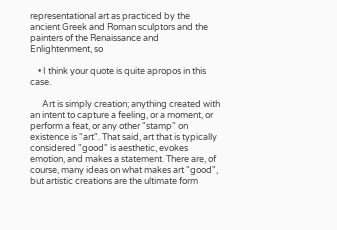representational art as practiced by the ancient Greek and Roman sculptors and the painters of the Renaissance and Enlightenment, so

    • I think your quote is quite apropos in this case.

      Art is simply creation; anything created with an intent to capture a feeling, or a moment, or perform a feat, or any other "stamp" on existence is "art". That said, art that is typically considered "good" is aesthetic, evokes emotion, and makes a statement. There are, of course, many ideas on what makes art "good", but artistic creations are the ultimate form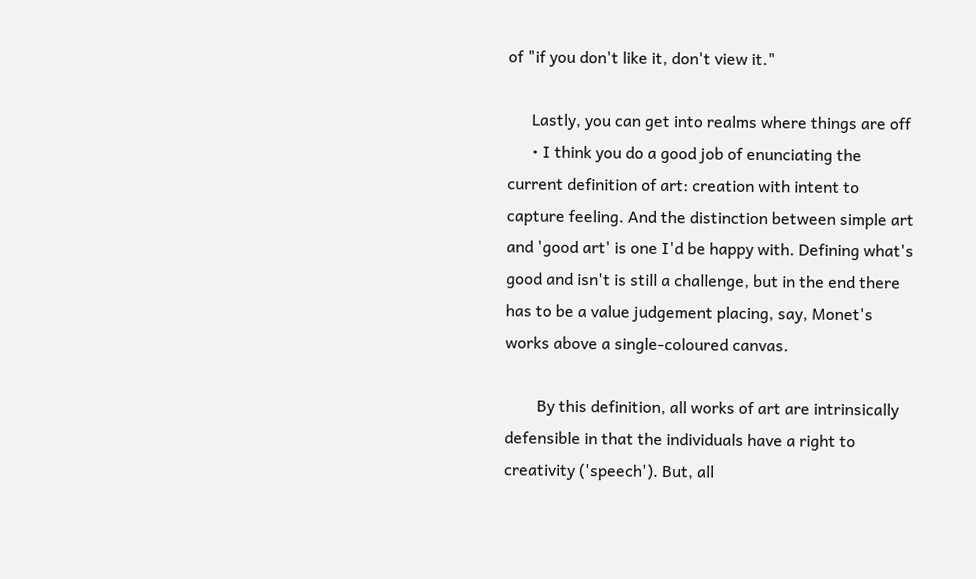of "if you don't like it, don't view it."

      Lastly, you can get into realms where things are off
      • I think you do a good job of enunciating the current definition of art: creation with intent to capture feeling. And the distinction between simple art and 'good art' is one I'd be happy with. Defining what's good and isn't is still a challenge, but in the end there has to be a value judgement placing, say, Monet's works above a single-coloured canvas.

        By this definition, all works of art are intrinsically defensible in that the individuals have a right to creativity ('speech'). But, all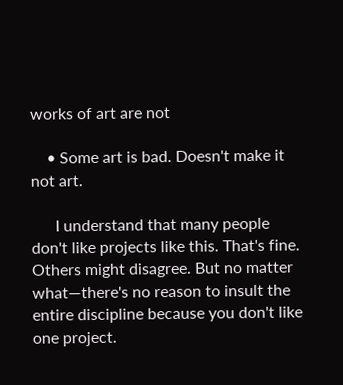works of art are not

    • Some art is bad. Doesn't make it not art.

      I understand that many people don't like projects like this. That's fine. Others might disagree. But no matter what—there's no reason to insult the entire discipline because you don't like one project.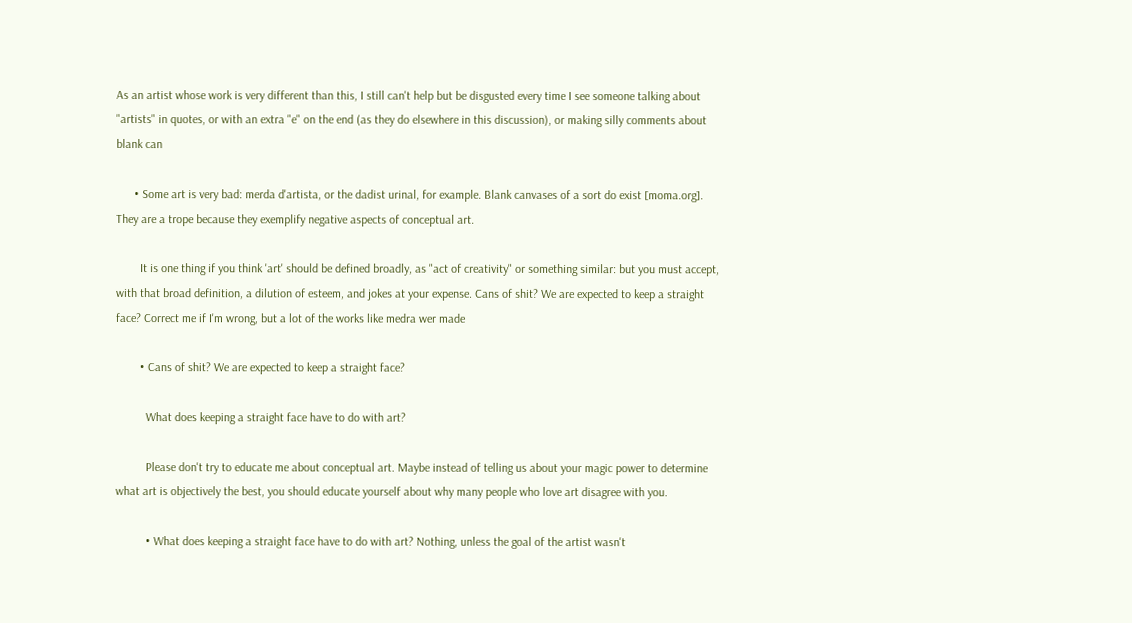As an artist whose work is very different than this, I still can't help but be disgusted every time I see someone talking about "artists" in quotes, or with an extra "e" on the end (as they do elsewhere in this discussion), or making silly comments about blank can

      • Some art is very bad: merda d'artista, or the dadist urinal, for example. Blank canvases of a sort do exist [moma.org]. They are a trope because they exemplify negative aspects of conceptual art.

        It is one thing if you think 'art' should be defined broadly, as "act of creativity" or something similar: but you must accept, with that broad definition, a dilution of esteem, and jokes at your expense. Cans of shit? We are expected to keep a straight face? Correct me if I'm wrong, but a lot of the works like medra wer made

        • Cans of shit? We are expected to keep a straight face?

          What does keeping a straight face have to do with art?

          Please don't try to educate me about conceptual art. Maybe instead of telling us about your magic power to determine what art is objectively the best, you should educate yourself about why many people who love art disagree with you.

          • What does keeping a straight face have to do with art? Nothing, unless the goal of the artist wasn't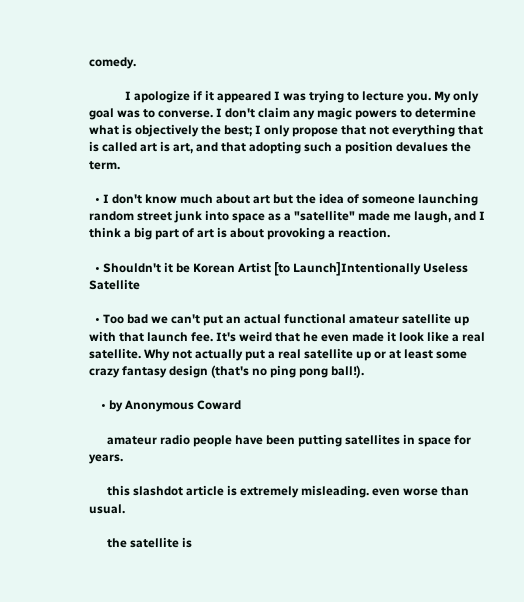comedy.

            I apologize if it appeared I was trying to lecture you. My only goal was to converse. I don't claim any magic powers to determine what is objectively the best; I only propose that not everything that is called art is art, and that adopting such a position devalues the term.

  • I don't know much about art but the idea of someone launching random street junk into space as a "satellite" made me laugh, and I think a big part of art is about provoking a reaction.

  • Shouldn't it be Korean Artist [to Launch]Intentionally Useless Satellite

  • Too bad we can't put an actual functional amateur satellite up with that launch fee. It's weird that he even made it look like a real satellite. Why not actually put a real satellite up or at least some crazy fantasy design (that's no ping pong ball!).

    • by Anonymous Coward

      amateur radio people have been putting satellites in space for years.

      this slashdot article is extremely misleading. even worse than usual.

      the satellite is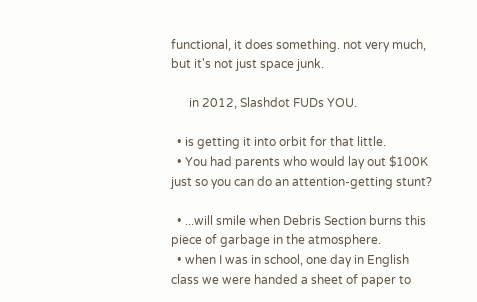functional, it does something. not very much, but it's not just space junk.

      in 2012, Slashdot FUDs YOU.

  • is getting it into orbit for that little.
  • You had parents who would lay out $100K just so you can do an attention-getting stunt?

  • ...will smile when Debris Section burns this piece of garbage in the atmosphere.
  • when I was in school, one day in English class we were handed a sheet of paper to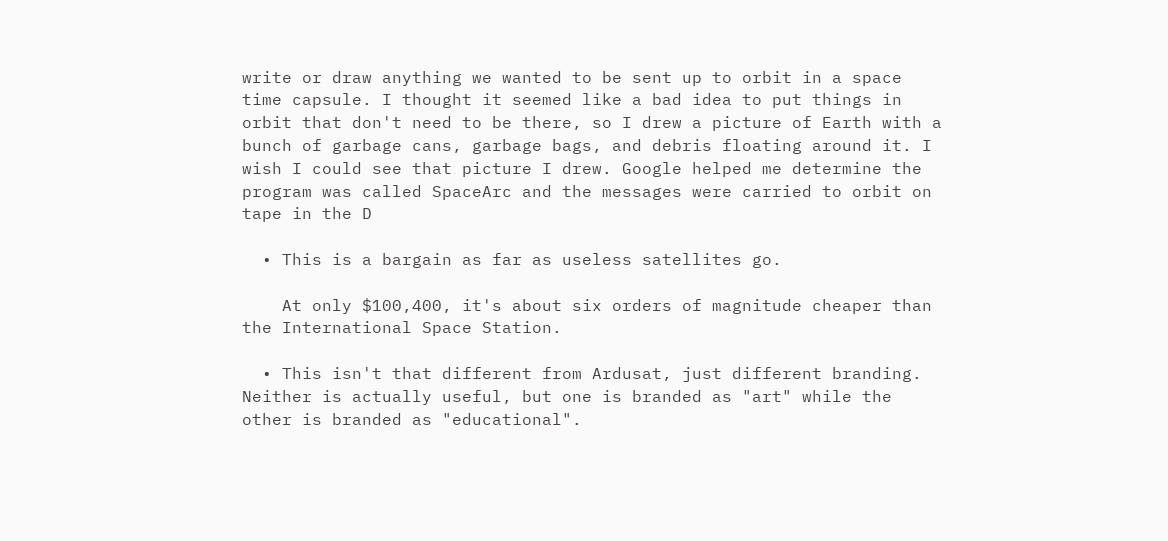write or draw anything we wanted to be sent up to orbit in a space time capsule. I thought it seemed like a bad idea to put things in orbit that don't need to be there, so I drew a picture of Earth with a bunch of garbage cans, garbage bags, and debris floating around it. I wish I could see that picture I drew. Google helped me determine the program was called SpaceArc and the messages were carried to orbit on tape in the D

  • This is a bargain as far as useless satellites go.

    At only $100,400, it's about six orders of magnitude cheaper than the International Space Station.

  • This isn't that different from Ardusat, just different branding. Neither is actually useful, but one is branded as "art" while the other is branded as "educational".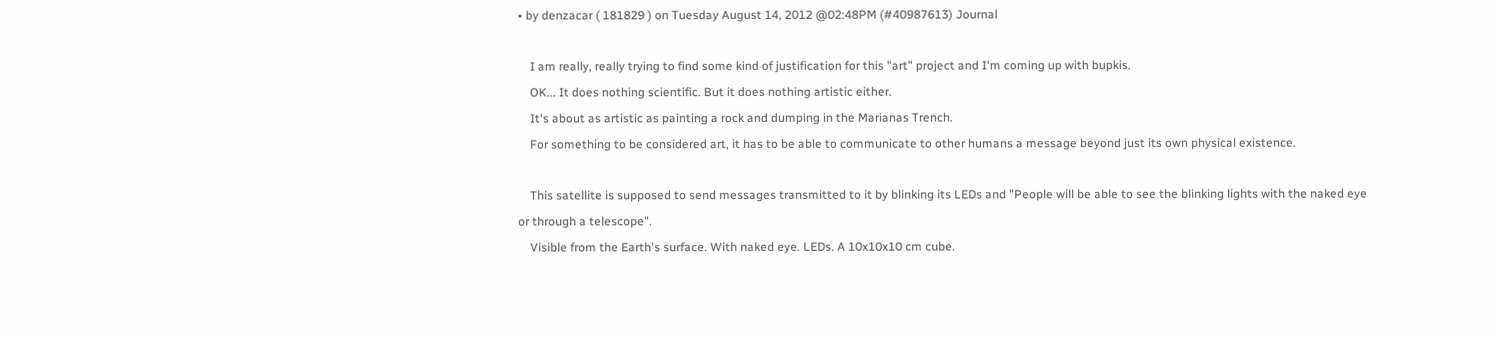• by denzacar ( 181829 ) on Tuesday August 14, 2012 @02:48PM (#40987613) Journal

    I am really, really trying to find some kind of justification for this "art" project and I'm coming up with bupkis.
    OK... It does nothing scientific. But it does nothing artistic either.
    It's about as artistic as painting a rock and dumping in the Marianas Trench.
    For something to be considered art, it has to be able to communicate to other humans a message beyond just its own physical existence.

    This satellite is supposed to send messages transmitted to it by blinking its LEDs and "People will be able to see the blinking lights with the naked eye or through a telescope".
    Visible from the Earth's surface. With naked eye. LEDs. A 10x10x10 cm cube.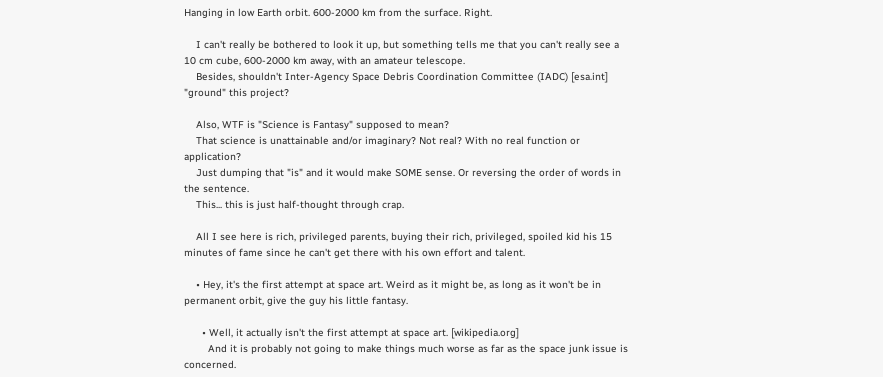Hanging in low Earth orbit. 600-2000 km from the surface. Right.

    I can't really be bothered to look it up, but something tells me that you can't really see a 10 cm cube, 600-2000 km away, with an amateur telescope.
    Besides, shouldn't Inter-Agency Space Debris Coordination Committee (IADC) [esa.int] "ground" this project?

    Also, WTF is "Science is Fantasy" supposed to mean?
    That science is unattainable and/or imaginary? Not real? With no real function or application?
    Just dumping that "is" and it would make SOME sense. Or reversing the order of words in the sentence.
    This... this is just half-thought through crap.

    All I see here is rich, privileged parents, buying their rich, privileged, spoiled kid his 15 minutes of fame since he can't get there with his own effort and talent.

    • Hey, it's the first attempt at space art. Weird as it might be, as long as it won't be in permanent orbit, give the guy his little fantasy.

      • Well, it actually isn't the first attempt at space art. [wikipedia.org]
        And it is probably not going to make things much worse as far as the space junk issue is concerned.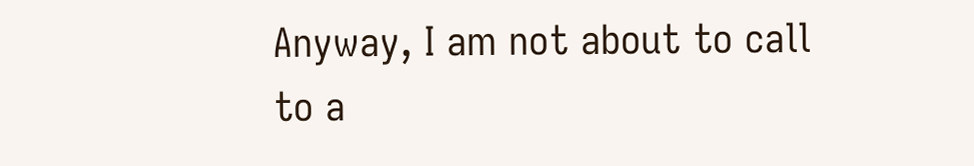Anyway, I am not about to call to a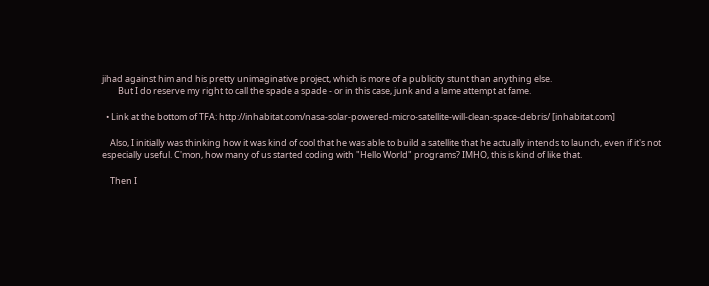jihad against him and his pretty unimaginative project, which is more of a publicity stunt than anything else.
        But I do reserve my right to call the spade a spade - or in this case, junk and a lame attempt at fame.

  • Link at the bottom of TFA: http://inhabitat.com/nasa-solar-powered-micro-satellite-will-clean-space-debris/ [inhabitat.com]

    Also, I initially was thinking how it was kind of cool that he was able to build a satellite that he actually intends to launch, even if it's not especially useful. C'mon, how many of us started coding with "Hello World" programs? IMHO, this is kind of like that.

    Then I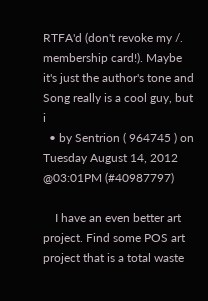RTFA'd (don't revoke my /. membership card!). Maybe it's just the author's tone and Song really is a cool guy, but i
  • by Sentrion ( 964745 ) on Tuesday August 14, 2012 @03:01PM (#40987797)

    I have an even better art project. Find some POS art project that is a total waste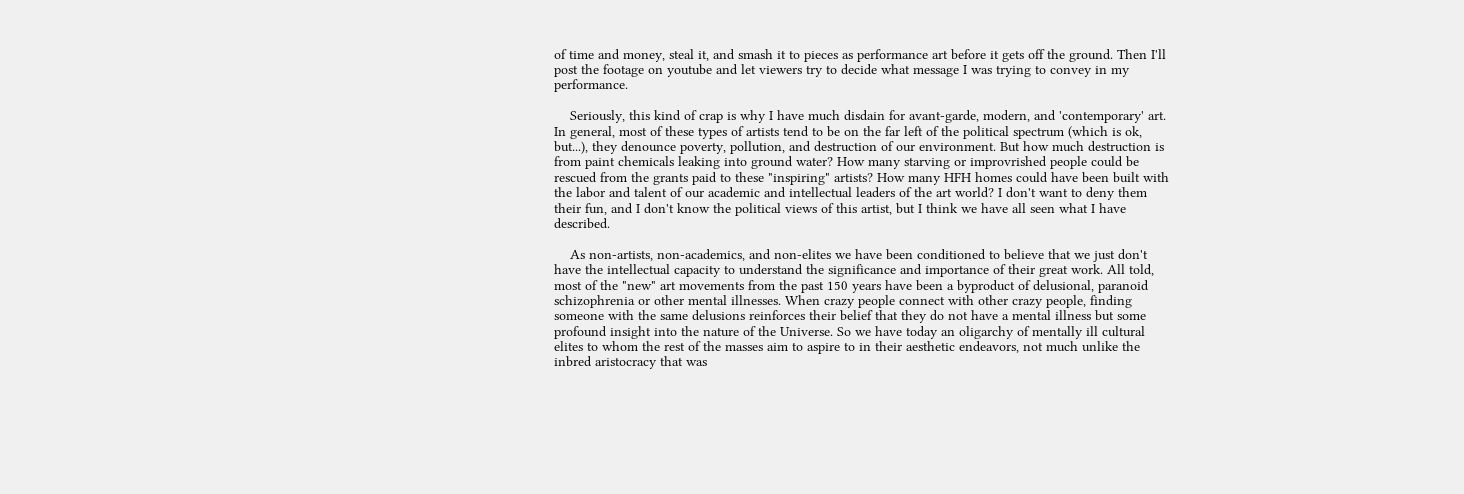of time and money, steal it, and smash it to pieces as performance art before it gets off the ground. Then I'll post the footage on youtube and let viewers try to decide what message I was trying to convey in my performance.

    Seriously, this kind of crap is why I have much disdain for avant-garde, modern, and 'contemporary' art. In general, most of these types of artists tend to be on the far left of the political spectrum (which is ok, but...), they denounce poverty, pollution, and destruction of our environment. But how much destruction is from paint chemicals leaking into ground water? How many starving or improvrished people could be rescued from the grants paid to these "inspiring" artists? How many HFH homes could have been built with the labor and talent of our academic and intellectual leaders of the art world? I don't want to deny them their fun, and I don't know the political views of this artist, but I think we have all seen what I have described.

    As non-artists, non-academics, and non-elites we have been conditioned to believe that we just don't have the intellectual capacity to understand the significance and importance of their great work. All told, most of the "new" art movements from the past 150 years have been a byproduct of delusional, paranoid schizophrenia or other mental illnesses. When crazy people connect with other crazy people, finding someone with the same delusions reinforces their belief that they do not have a mental illness but some profound insight into the nature of the Universe. So we have today an oligarchy of mentally ill cultural elites to whom the rest of the masses aim to aspire to in their aesthetic endeavors, not much unlike the inbred aristocracy that was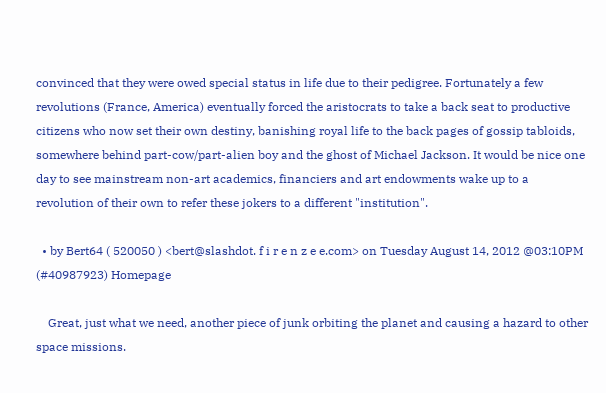convinced that they were owed special status in life due to their pedigree. Fortunately a few revolutions (France, America) eventually forced the aristocrats to take a back seat to productive citizens who now set their own destiny, banishing royal life to the back pages of gossip tabloids, somewhere behind part-cow/part-alien boy and the ghost of Michael Jackson. It would be nice one day to see mainstream non-art academics, financiers and art endowments wake up to a revolution of their own to refer these jokers to a different "institution".

  • by Bert64 ( 520050 ) <bert@slashdot. f i r e n z e e.com> on Tuesday August 14, 2012 @03:10PM (#40987923) Homepage

    Great, just what we need, another piece of junk orbiting the planet and causing a hazard to other space missions.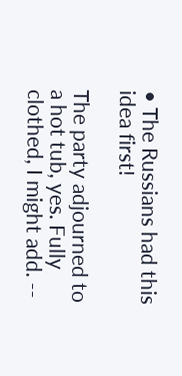• The Russians had this idea first!

The party adjourned to a hot tub, yes. Fully clothed, I might add. --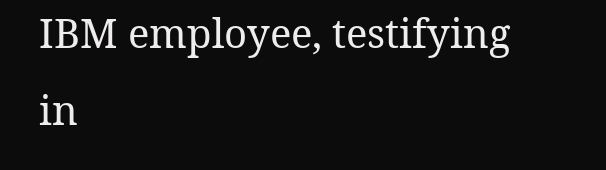IBM employee, testifying in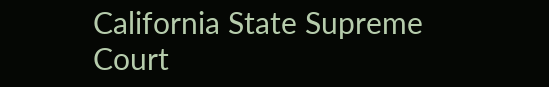California State Supreme Court